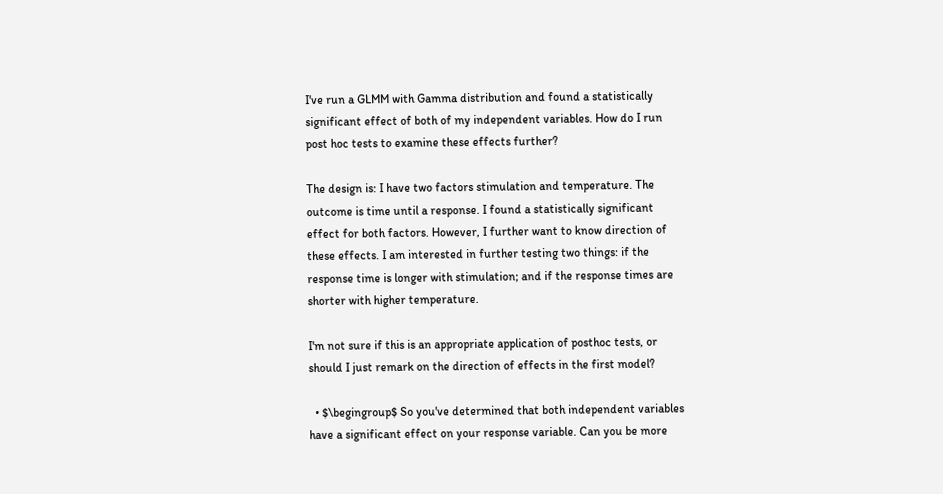I've run a GLMM with Gamma distribution and found a statistically significant effect of both of my independent variables. How do I run post hoc tests to examine these effects further?

The design is: I have two factors stimulation and temperature. The outcome is time until a response. I found a statistically significant effect for both factors. However, I further want to know direction of these effects. I am interested in further testing two things: if the response time is longer with stimulation; and if the response times are shorter with higher temperature.

I'm not sure if this is an appropriate application of posthoc tests, or should I just remark on the direction of effects in the first model?

  • $\begingroup$ So you've determined that both independent variables have a significant effect on your response variable. Can you be more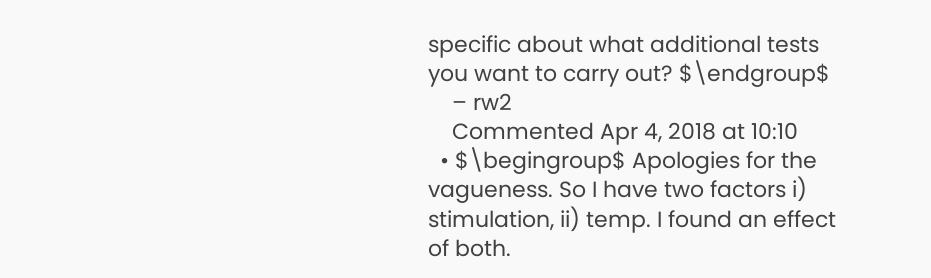specific about what additional tests you want to carry out? $\endgroup$
    – rw2
    Commented Apr 4, 2018 at 10:10
  • $\begingroup$ Apologies for the vagueness. So I have two factors i) stimulation, ii) temp. I found an effect of both.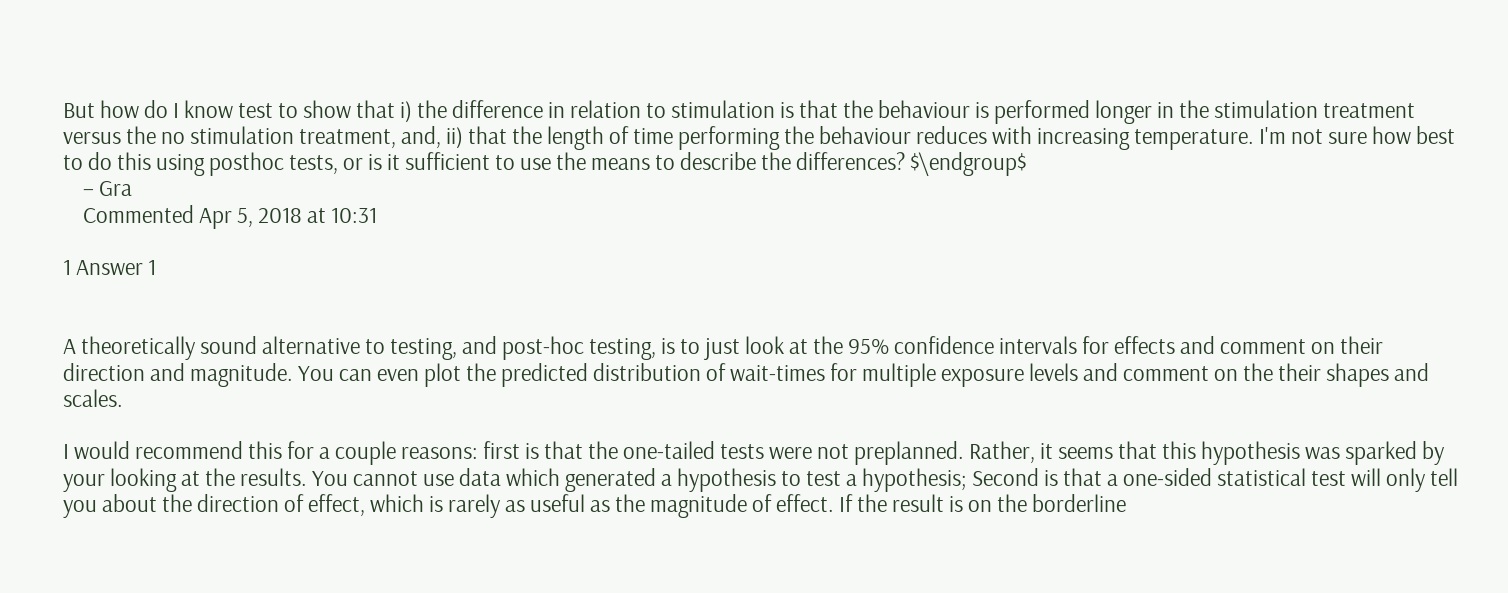But how do I know test to show that i) the difference in relation to stimulation is that the behaviour is performed longer in the stimulation treatment versus the no stimulation treatment, and, ii) that the length of time performing the behaviour reduces with increasing temperature. I'm not sure how best to do this using posthoc tests, or is it sufficient to use the means to describe the differences? $\endgroup$
    – Gra
    Commented Apr 5, 2018 at 10:31

1 Answer 1


A theoretically sound alternative to testing, and post-hoc testing, is to just look at the 95% confidence intervals for effects and comment on their direction and magnitude. You can even plot the predicted distribution of wait-times for multiple exposure levels and comment on the their shapes and scales.

I would recommend this for a couple reasons: first is that the one-tailed tests were not preplanned. Rather, it seems that this hypothesis was sparked by your looking at the results. You cannot use data which generated a hypothesis to test a hypothesis; Second is that a one-sided statistical test will only tell you about the direction of effect, which is rarely as useful as the magnitude of effect. If the result is on the borderline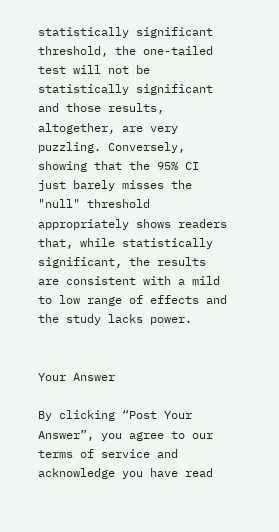statistically significant threshold, the one-tailed test will not be statistically significant and those results, altogether, are very puzzling. Conversely, showing that the 95% CI just barely misses the "null" threshold appropriately shows readers that, while statistically significant, the results are consistent with a mild to low range of effects and the study lacks power.


Your Answer

By clicking “Post Your Answer”, you agree to our terms of service and acknowledge you have read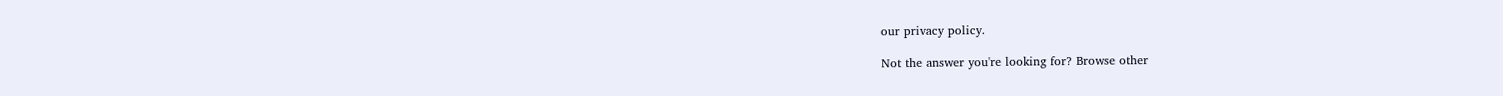our privacy policy.

Not the answer you're looking for? Browse other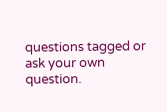questions tagged or ask your own question.